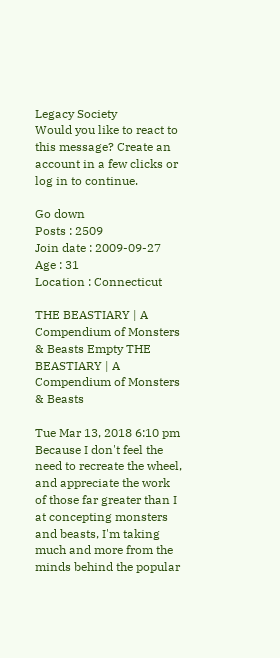Legacy Society
Would you like to react to this message? Create an account in a few clicks or log in to continue.

Go down
Posts : 2509
Join date : 2009-09-27
Age : 31
Location : Connecticut

THE BEASTIARY | A Compendium of Monsters & Beasts Empty THE BEASTIARY | A Compendium of Monsters & Beasts

Tue Mar 13, 2018 6:10 pm
Because I don't feel the need to recreate the wheel, and appreciate the work of those far greater than I at concepting monsters and beasts, I'm taking much and more from the minds behind the popular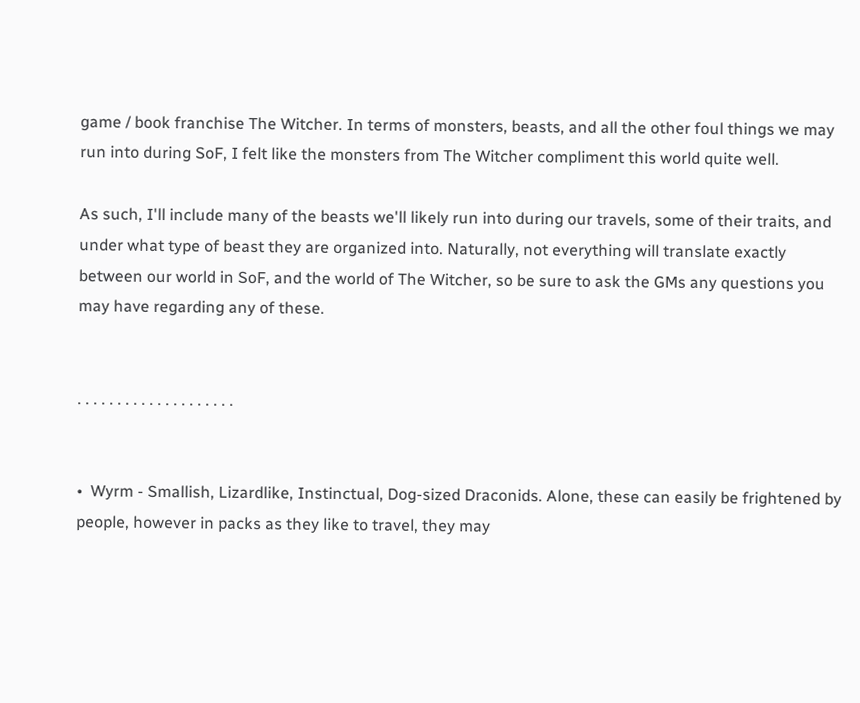game / book franchise The Witcher. In terms of monsters, beasts, and all the other foul things we may run into during SoF, I felt like the monsters from The Witcher compliment this world quite well.

As such, I'll include many of the beasts we'll likely run into during our travels, some of their traits, and under what type of beast they are organized into. Naturally, not everything will translate exactly between our world in SoF, and the world of The Witcher, so be sure to ask the GMs any questions you may have regarding any of these.


. . . . . . . . . . . . . . . . . . . .


•  Wyrm - Smallish, Lizardlike, Instinctual, Dog-sized Draconids. Alone, these can easily be frightened by people, however in packs as they like to travel, they may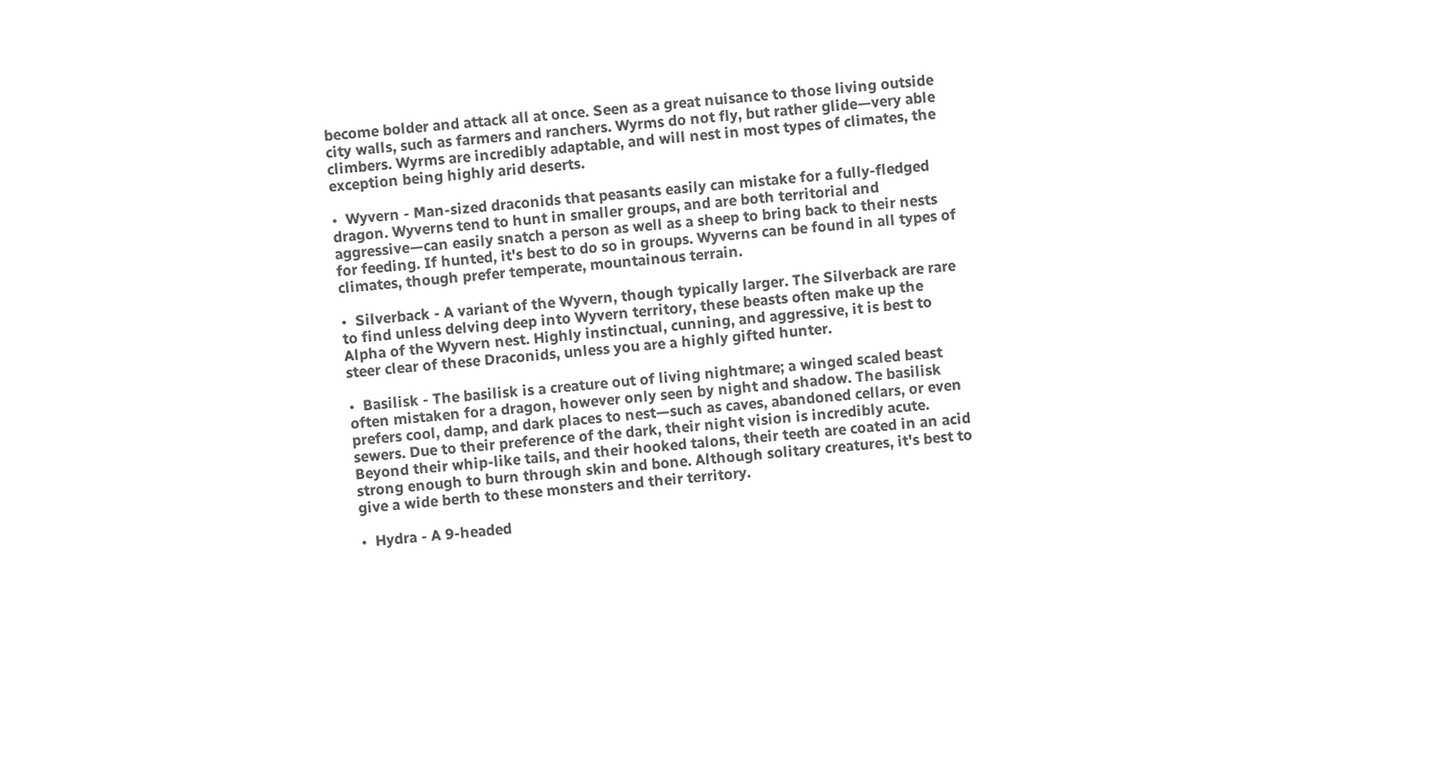become bolder and attack all at once. Seen as a great nuisance to those living outside city walls, such as farmers and ranchers. Wyrms do not fly, but rather glide—very able climbers. Wyrms are incredibly adaptable, and will nest in most types of climates, the exception being highly arid deserts.

•  Wyvern - Man-sized draconids that peasants easily can mistake for a fully-fledged dragon. Wyverns tend to hunt in smaller groups, and are both territorial and aggressive—can easily snatch a person as well as a sheep to bring back to their nests for feeding. If hunted, it's best to do so in groups. Wyverns can be found in all types of climates, though prefer temperate, mountainous terrain.

•  Silverback - A variant of the Wyvern, though typically larger. The Silverback are rare to find unless delving deep into Wyvern territory, these beasts often make up the Alpha of the Wyvern nest. Highly instinctual, cunning, and aggressive, it is best to steer clear of these Draconids, unless you are a highly gifted hunter.

•  Basilisk - The basilisk is a creature out of living nightmare; a winged scaled beast often mistaken for a dragon, however only seen by night and shadow. The basilisk prefers cool, damp, and dark places to nest—such as caves, abandoned cellars, or even sewers. Due to their preference of the dark, their night vision is incredibly acute. Beyond their whip-like tails, and their hooked talons, their teeth are coated in an acid strong enough to burn through skin and bone. Although solitary creatures, it's best to give a wide berth to these monsters and their territory.

•  Hydra - A 9-headed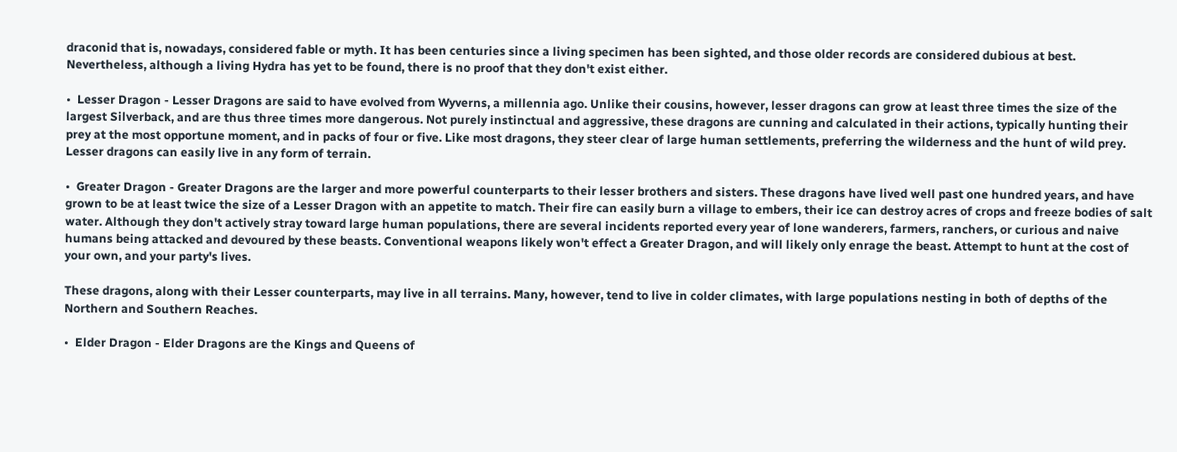draconid that is, nowadays, considered fable or myth. It has been centuries since a living specimen has been sighted, and those older records are considered dubious at best. Nevertheless, although a living Hydra has yet to be found, there is no proof that they don't exist either.

•  Lesser Dragon - Lesser Dragons are said to have evolved from Wyverns, a millennia ago. Unlike their cousins, however, lesser dragons can grow at least three times the size of the largest Silverback, and are thus three times more dangerous. Not purely instinctual and aggressive, these dragons are cunning and calculated in their actions, typically hunting their prey at the most opportune moment, and in packs of four or five. Like most dragons, they steer clear of large human settlements, preferring the wilderness and the hunt of wild prey. Lesser dragons can easily live in any form of terrain.

•  Greater Dragon - Greater Dragons are the larger and more powerful counterparts to their lesser brothers and sisters. These dragons have lived well past one hundred years, and have grown to be at least twice the size of a Lesser Dragon with an appetite to match. Their fire can easily burn a village to embers, their ice can destroy acres of crops and freeze bodies of salt water. Although they don't actively stray toward large human populations, there are several incidents reported every year of lone wanderers, farmers, ranchers, or curious and naive humans being attacked and devoured by these beasts. Conventional weapons likely won't effect a Greater Dragon, and will likely only enrage the beast. Attempt to hunt at the cost of your own, and your party's lives.

These dragons, along with their Lesser counterparts, may live in all terrains. Many, however, tend to live in colder climates, with large populations nesting in both of depths of the Northern and Southern Reaches.

•  Elder Dragon - Elder Dragons are the Kings and Queens of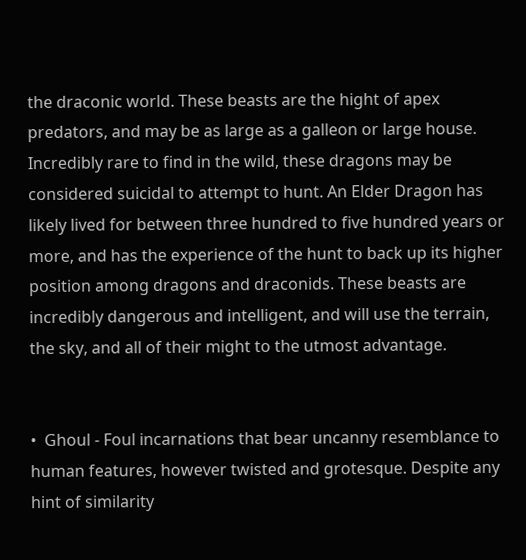the draconic world. These beasts are the hight of apex predators, and may be as large as a galleon or large house. Incredibly rare to find in the wild, these dragons may be considered suicidal to attempt to hunt. An Elder Dragon has likely lived for between three hundred to five hundred years or more, and has the experience of the hunt to back up its higher position among dragons and draconids. These beasts are incredibly dangerous and intelligent, and will use the terrain, the sky, and all of their might to the utmost advantage.


•  Ghoul - Foul incarnations that bear uncanny resemblance to human features, however twisted and grotesque. Despite any hint of similarity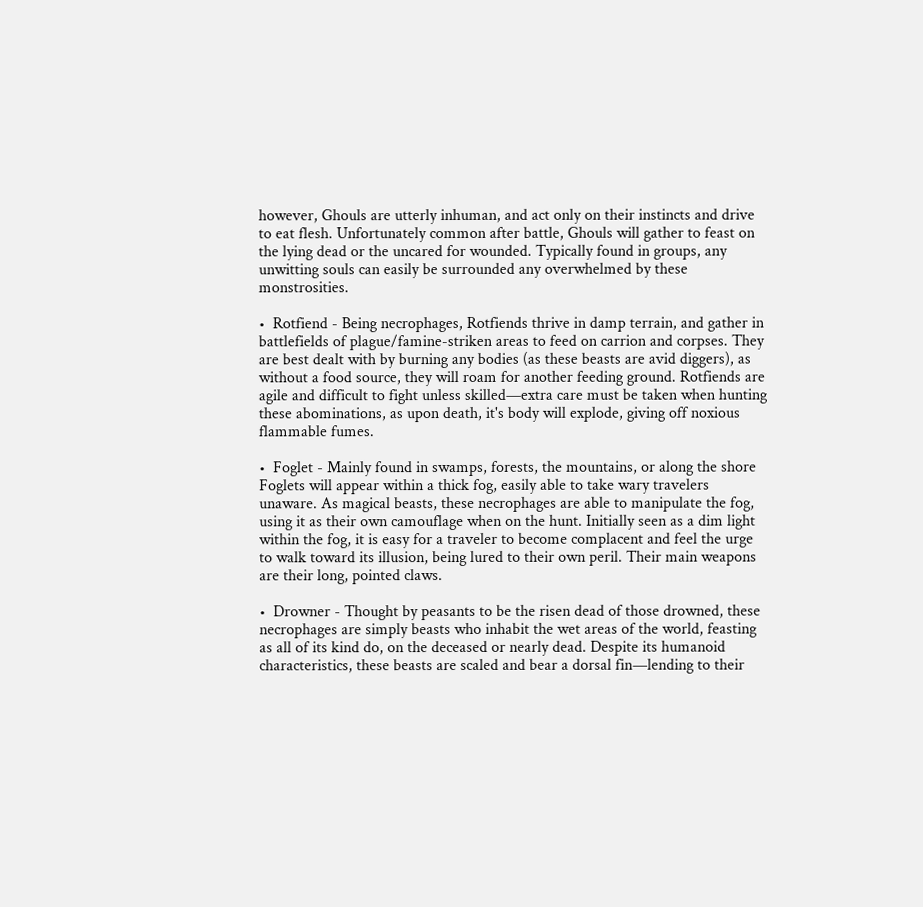however, Ghouls are utterly inhuman, and act only on their instincts and drive to eat flesh. Unfortunately common after battle, Ghouls will gather to feast on the lying dead or the uncared for wounded. Typically found in groups, any unwitting souls can easily be surrounded any overwhelmed by these monstrosities.

•  Rotfiend - Being necrophages, Rotfiends thrive in damp terrain, and gather in battlefields of plague/famine-striken areas to feed on carrion and corpses. They are best dealt with by burning any bodies (as these beasts are avid diggers), as without a food source, they will roam for another feeding ground. Rotfiends are agile and difficult to fight unless skilled—extra care must be taken when hunting these abominations, as upon death, it's body will explode, giving off noxious flammable fumes.

•  Foglet - Mainly found in swamps, forests, the mountains, or along the shore Foglets will appear within a thick fog, easily able to take wary travelers unaware. As magical beasts, these necrophages are able to manipulate the fog, using it as their own camouflage when on the hunt. Initially seen as a dim light within the fog, it is easy for a traveler to become complacent and feel the urge to walk toward its illusion, being lured to their own peril. Their main weapons are their long, pointed claws.

•  Drowner - Thought by peasants to be the risen dead of those drowned, these necrophages are simply beasts who inhabit the wet areas of the world, feasting as all of its kind do, on the deceased or nearly dead. Despite its humanoid characteristics, these beasts are scaled and bear a dorsal fin—lending to their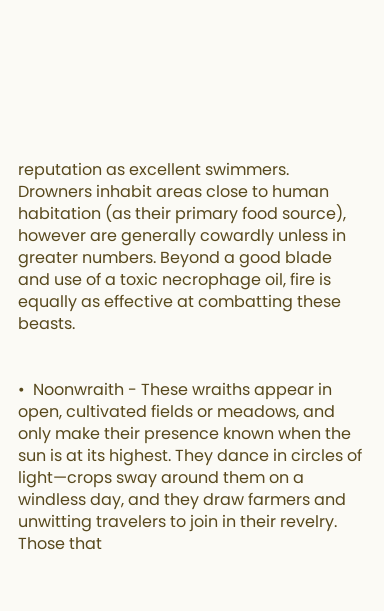reputation as excellent swimmers. Drowners inhabit areas close to human habitation (as their primary food source), however are generally cowardly unless in greater numbers. Beyond a good blade and use of a toxic necrophage oil, fire is equally as effective at combatting these beasts.


•  Noonwraith - These wraiths appear in open, cultivated fields or meadows, and only make their presence known when the sun is at its highest. They dance in circles of light—crops sway around them on a windless day, and they draw farmers and unwitting travelers to join in their revelry. Those that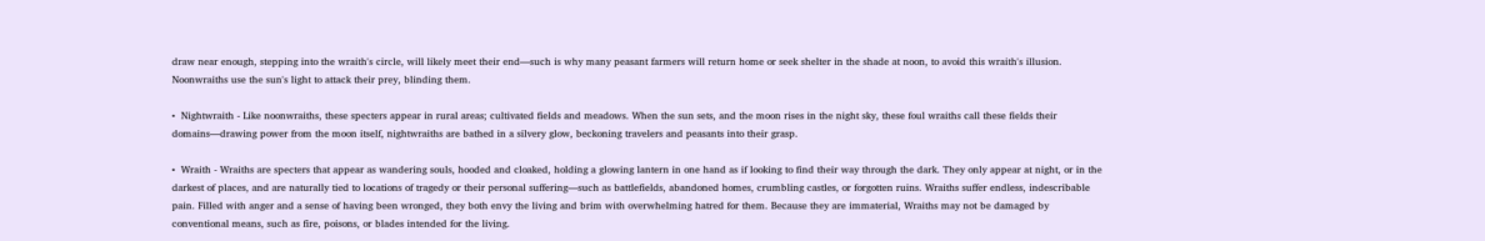draw near enough, stepping into the wraith's circle, will likely meet their end—such is why many peasant farmers will return home or seek shelter in the shade at noon, to avoid this wraith's illusion. Noonwraiths use the sun's light to attack their prey, blinding them.

•  Nightwraith - Like noonwraiths, these specters appear in rural areas; cultivated fields and meadows. When the sun sets, and the moon rises in the night sky, these foul wraiths call these fields their domains—drawing power from the moon itself, nightwraiths are bathed in a silvery glow, beckoning travelers and peasants into their grasp.

•  Wraith - Wraiths are specters that appear as wandering souls, hooded and cloaked, holding a glowing lantern in one hand as if looking to find their way through the dark. They only appear at night, or in the darkest of places, and are naturally tied to locations of tragedy or their personal suffering—such as battlefields, abandoned homes, crumbling castles, or forgotten ruins. Wraiths suffer endless, indescribable pain. Filled with anger and a sense of having been wronged, they both envy the living and brim with overwhelming hatred for them. Because they are immaterial, Wraiths may not be damaged by conventional means, such as fire, poisons, or blades intended for the living.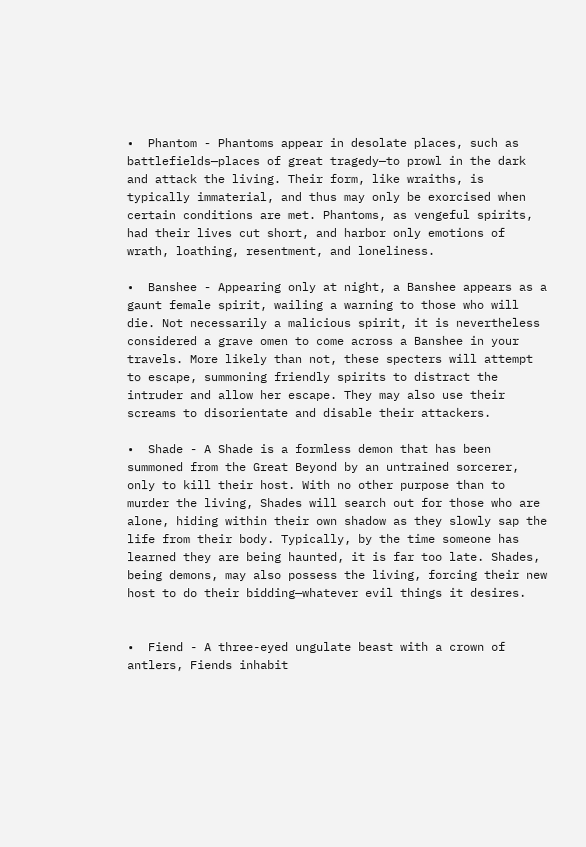•  Phantom - Phantoms appear in desolate places, such as battlefields—places of great tragedy—to prowl in the dark and attack the living. Their form, like wraiths, is typically immaterial, and thus may only be exorcised when certain conditions are met. Phantoms, as vengeful spirits, had their lives cut short, and harbor only emotions of wrath, loathing, resentment, and loneliness.

•  Banshee - Appearing only at night, a Banshee appears as a gaunt female spirit, wailing a warning to those who will die. Not necessarily a malicious spirit, it is nevertheless considered a grave omen to come across a Banshee in your travels. More likely than not, these specters will attempt to escape, summoning friendly spirits to distract the intruder and allow her escape. They may also use their screams to disorientate and disable their attackers.

•  Shade - A Shade is a formless demon that has been summoned from the Great Beyond by an untrained sorcerer, only to kill their host. With no other purpose than to murder the living, Shades will search out for those who are alone, hiding within their own shadow as they slowly sap the life from their body. Typically, by the time someone has learned they are being haunted, it is far too late. Shades, being demons, may also possess the living, forcing their new host to do their bidding—whatever evil things it desires.


•  Fiend - A three-eyed ungulate beast with a crown of antlers, Fiends inhabit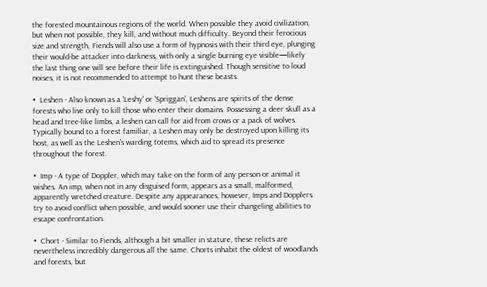the forested mountainous regions of the world. When possible they avoid civilization, but when not possible, they kill, and without much difficulty. Beyond their ferocious size and strength, Fiends will also use a form of hypnosis with their third eye, plunging their would-be attacker into darkness, with only a single burning eye visible—likely the last thing one will see before their life is extinguished. Though sensitive to loud noises, it is not recommended to attempt to hunt these beasts.

•  Leshen - Also known as a 'Leshy' or 'Spriggan', Leshens are spirits of the dense forests who live only to kill those who enter their domains. Possessing a deer skull as a head and tree-like limbs, a leshen can call for aid from crows or a pack of wolves. Typically bound to a forest familiar, a Leshen may only be destroyed upon killing its host, as well as the Leshen's warding totems, which aid to spread its presence throughout the forest.

•  Imp - A type of Doppler, which may take on the form of any person or animal it wishes. An imp, when not in any disguised form, appears as a small, malformed, apparently wretched creature. Despite any appearances, however, Imps and Dopplers try to avoid conflict when possible, and would sooner use their changeling abilities to escape confrontation.

•  Chort - Similar to Fiends, although a bit smaller in stature, these relicts are nevertheless incredibly dangerous all the same. Chorts inhabit the oldest of woodlands and forests, but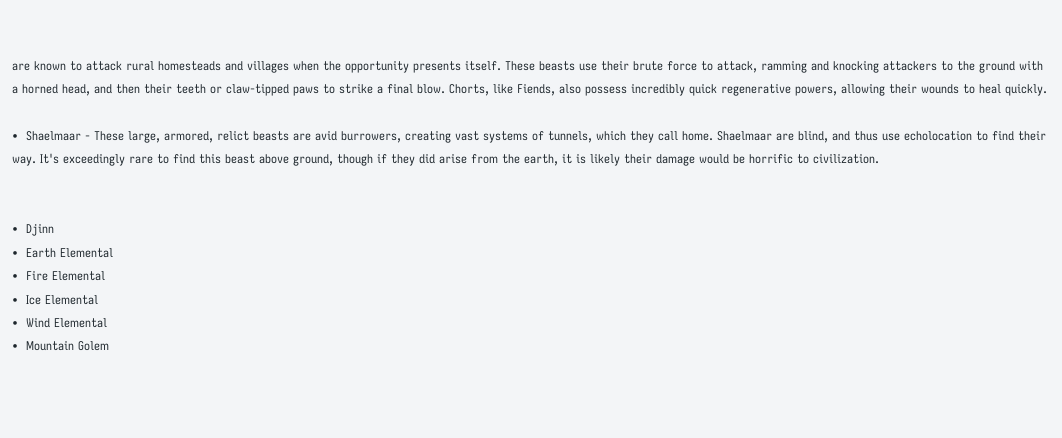are known to attack rural homesteads and villages when the opportunity presents itself. These beasts use their brute force to attack, ramming and knocking attackers to the ground with a horned head, and then their teeth or claw-tipped paws to strike a final blow. Chorts, like Fiends, also possess incredibly quick regenerative powers, allowing their wounds to heal quickly.

•  Shaelmaar - These large, armored, relict beasts are avid burrowers, creating vast systems of tunnels, which they call home. Shaelmaar are blind, and thus use echolocation to find their way. It's exceedingly rare to find this beast above ground, though if they did arise from the earth, it is likely their damage would be horrific to civilization.


•  Djinn
•  Earth Elemental
•  Fire Elemental
•  Ice Elemental
•  Wind Elemental
•  Mountain Golem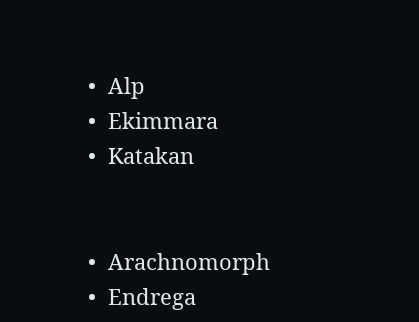•  Alp
•  Ekimmara
•  Katakan


•  Arachnomorph
•  Endrega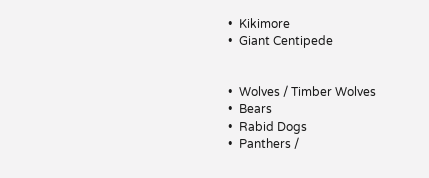•  Kikimore
•  Giant Centipede


•  Wolves / Timber Wolves
•  Bears
•  Rabid Dogs
•  Panthers /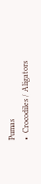Pumas
•  Crocodiles / Aligators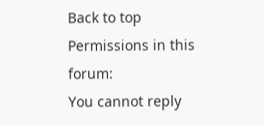Back to top
Permissions in this forum:
You cannot reply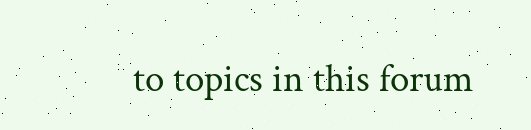to topics in this forum